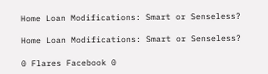Home Loan Modifications: Smart or Senseless?

Home Loan Modifications: Smart or Senseless?

0 Flares Facebook 0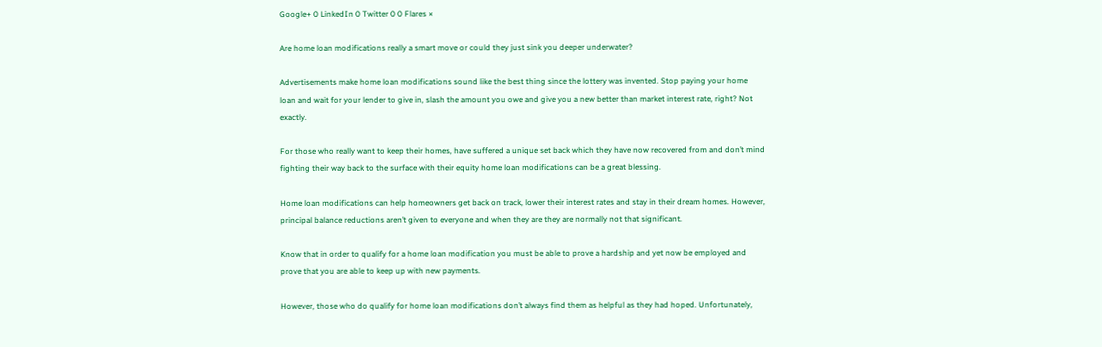Google+ 0 LinkedIn 0 Twitter 0 0 Flares ×

Are home loan modifications really a smart move or could they just sink you deeper underwater?

Advertisements make home loan modifications sound like the best thing since the lottery was invented. Stop paying your home loan and wait for your lender to give in, slash the amount you owe and give you a new better than market interest rate, right? Not exactly.

For those who really want to keep their homes, have suffered a unique set back which they have now recovered from and don’t mind fighting their way back to the surface with their equity home loan modifications can be a great blessing.

Home loan modifications can help homeowners get back on track, lower their interest rates and stay in their dream homes. However, principal balance reductions aren’t given to everyone and when they are they are normally not that significant.

Know that in order to qualify for a home loan modification you must be able to prove a hardship and yet now be employed and prove that you are able to keep up with new payments.

However, those who do qualify for home loan modifications don’t always find them as helpful as they had hoped. Unfortunately,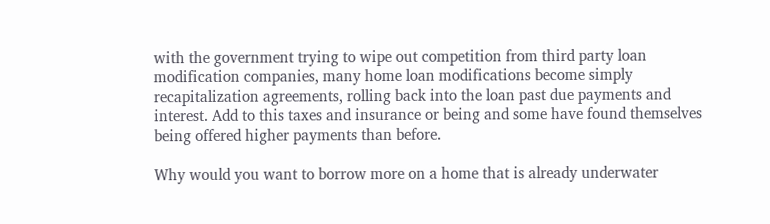with the government trying to wipe out competition from third party loan modification companies, many home loan modifications become simply recapitalization agreements, rolling back into the loan past due payments and interest. Add to this taxes and insurance or being and some have found themselves being offered higher payments than before.

Why would you want to borrow more on a home that is already underwater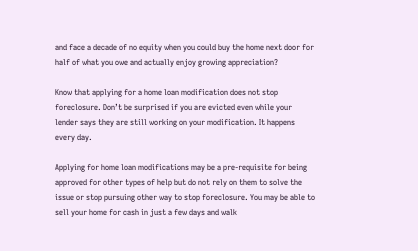and face a decade of no equity when you could buy the home next door for half of what you owe and actually enjoy growing appreciation?

Know that applying for a home loan modification does not stop foreclosure. Don’t be surprised if you are evicted even while your lender says they are still working on your modification. It happens every day.

Applying for home loan modifications may be a pre-requisite for being approved for other types of help but do not rely on them to solve the issue or stop pursuing other way to stop foreclosure. You may be able to sell your home for cash in just a few days and walk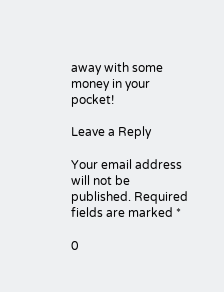away with some money in your pocket!

Leave a Reply

Your email address will not be published. Required fields are marked *

0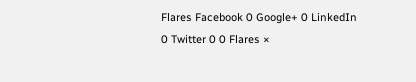Flares Facebook 0 Google+ 0 LinkedIn 0 Twitter 0 0 Flares ×